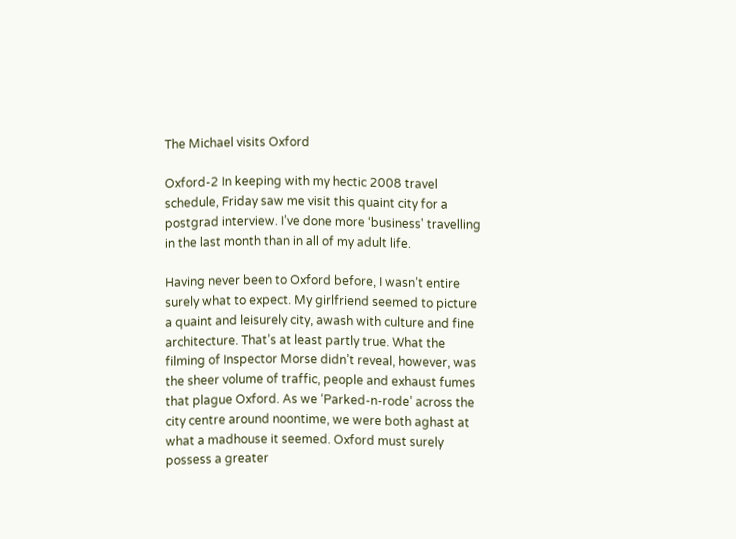The Michael visits Oxford

Oxford-2 In keeping with my hectic 2008 travel schedule, Friday saw me visit this quaint city for a postgrad interview. I’ve done more ‘business' travelling in the last month than in all of my adult life.

Having never been to Oxford before, I wasn’t entire surely what to expect. My girlfriend seemed to picture a quaint and leisurely city, awash with culture and fine architecture. That’s at least partly true. What the filming of Inspector Morse didn’t reveal, however, was the sheer volume of traffic, people and exhaust fumes that plague Oxford. As we ‘Parked-n-rode’ across the city centre around noontime, we were both aghast at what a madhouse it seemed. Oxford must surely possess a greater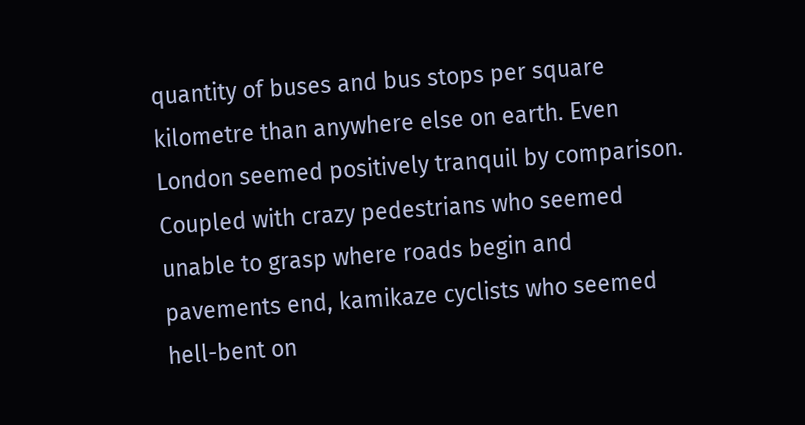quantity of buses and bus stops per square kilometre than anywhere else on earth. Even London seemed positively tranquil by comparison. Coupled with crazy pedestrians who seemed unable to grasp where roads begin and pavements end, kamikaze cyclists who seemed hell-bent on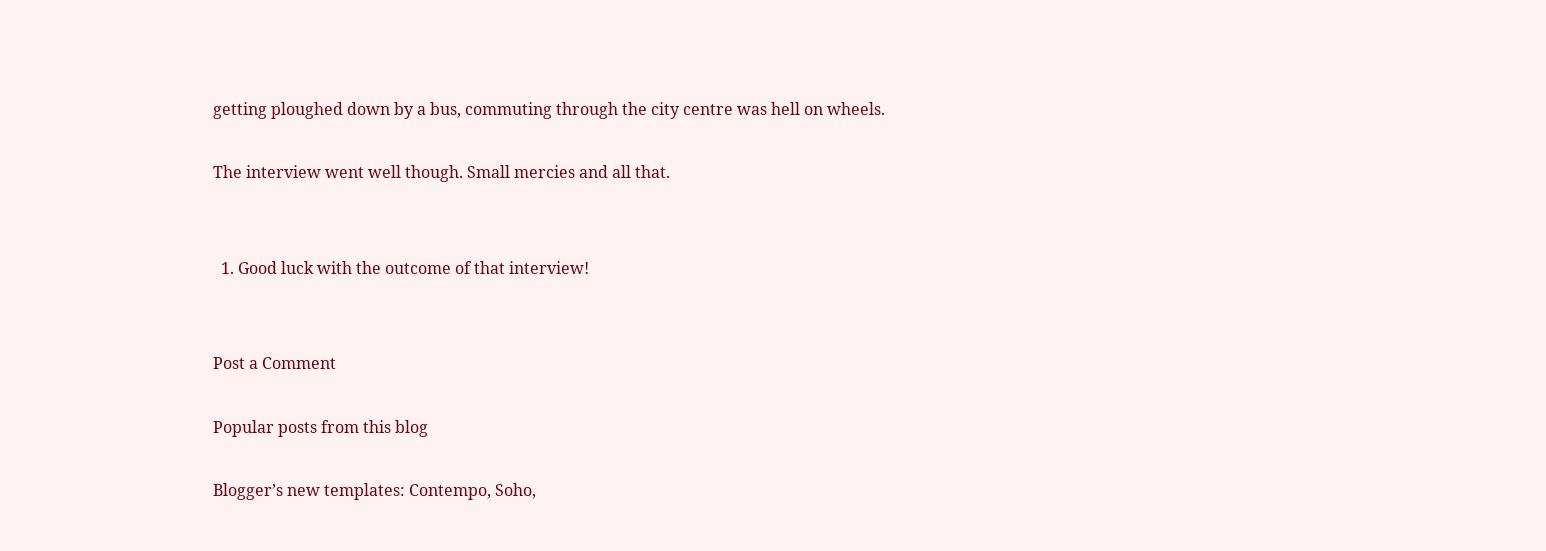getting ploughed down by a bus, commuting through the city centre was hell on wheels.

The interview went well though. Small mercies and all that.


  1. Good luck with the outcome of that interview!


Post a Comment

Popular posts from this blog

Blogger’s new templates: Contempo, Soho,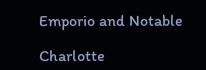Emporio and Notable

Charlotte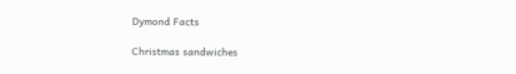Dymond Facts

Christmas sandwiches